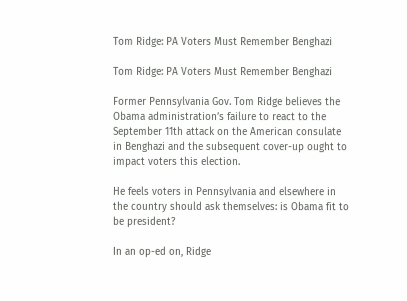Tom Ridge: PA Voters Must Remember Benghazi

Tom Ridge: PA Voters Must Remember Benghazi

Former Pennsylvania Gov. Tom Ridge believes the Obama administration’s failure to react to the September 11th attack on the American consulate in Benghazi and the subsequent cover-up ought to impact voters this election.

He feels voters in Pennsylvania and elsewhere in the country should ask themselves: is Obama fit to be president?

In an op-ed on, Ridge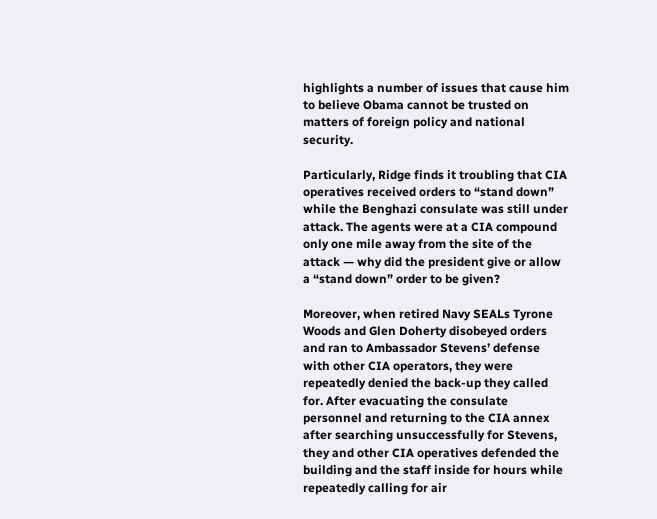highlights a number of issues that cause him to believe Obama cannot be trusted on matters of foreign policy and national security.

Particularly, Ridge finds it troubling that CIA operatives received orders to “stand down” while the Benghazi consulate was still under attack. The agents were at a CIA compound only one mile away from the site of the attack — why did the president give or allow a “stand down” order to be given?

Moreover, when retired Navy SEALs Tyrone Woods and Glen Doherty disobeyed orders and ran to Ambassador Stevens’ defense with other CIA operators, they were repeatedly denied the back-up they called for. After evacuating the consulate personnel and returning to the CIA annex after searching unsuccessfully for Stevens, they and other CIA operatives defended the building and the staff inside for hours while repeatedly calling for air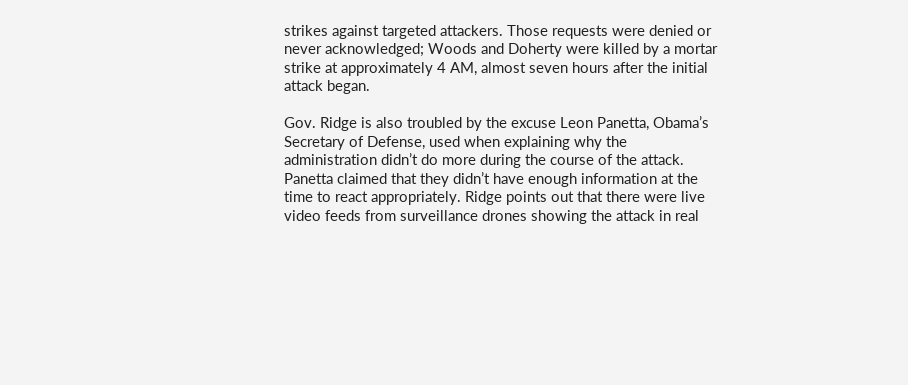strikes against targeted attackers. Those requests were denied or never acknowledged; Woods and Doherty were killed by a mortar strike at approximately 4 AM, almost seven hours after the initial attack began.

Gov. Ridge is also troubled by the excuse Leon Panetta, Obama’s Secretary of Defense, used when explaining why the administration didn’t do more during the course of the attack. Panetta claimed that they didn’t have enough information at the time to react appropriately. Ridge points out that there were live video feeds from surveillance drones showing the attack in real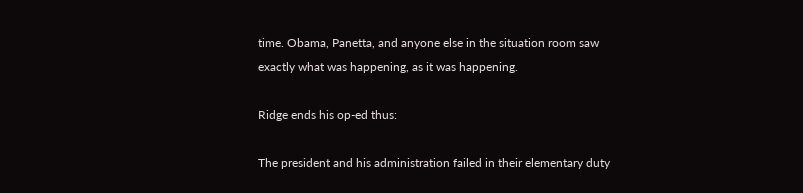time. Obama, Panetta, and anyone else in the situation room saw exactly what was happening, as it was happening.

Ridge ends his op-ed thus:

The president and his administration failed in their elementary duty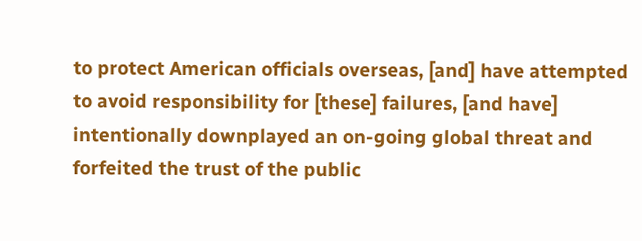to protect American officials overseas, [and] have attempted to avoid responsibility for [these] failures, [and have] intentionally downplayed an on-going global threat and forfeited the trust of the public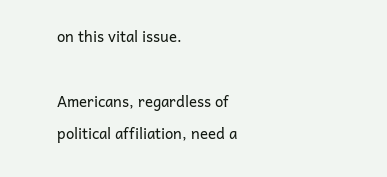on this vital issue.

Americans, regardless of political affiliation, need a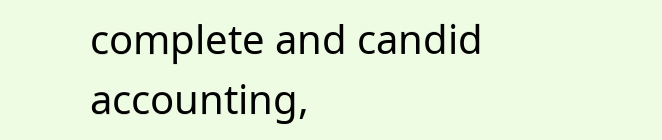complete and candid accounting,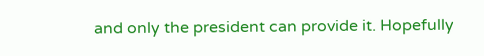and only the president can provide it. Hopefully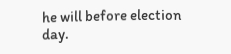he will before election day.